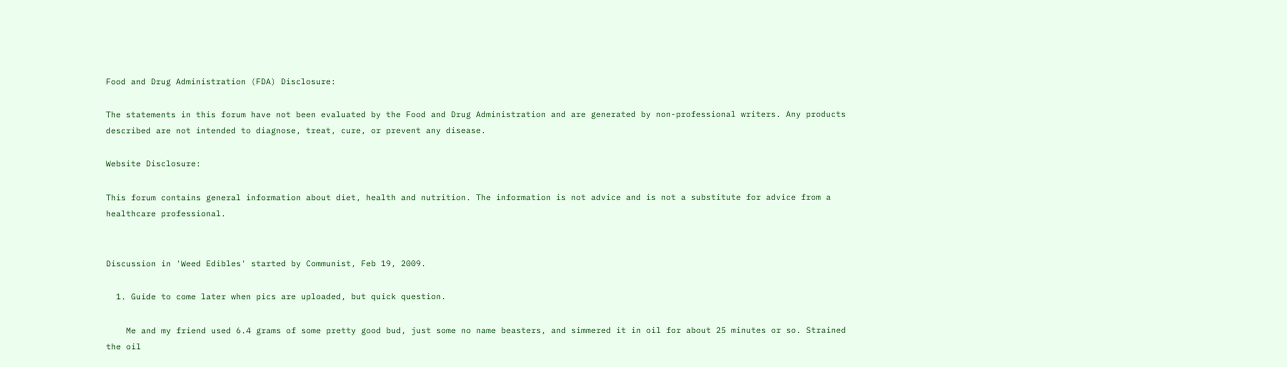Food and Drug Administration (FDA) Disclosure:

The statements in this forum have not been evaluated by the Food and Drug Administration and are generated by non-professional writers. Any products described are not intended to diagnose, treat, cure, or prevent any disease.

Website Disclosure:

This forum contains general information about diet, health and nutrition. The information is not advice and is not a substitute for advice from a healthcare professional.


Discussion in 'Weed Edibles' started by Communist, Feb 19, 2009.

  1. Guide to come later when pics are uploaded, but quick question.

    Me and my friend used 6.4 grams of some pretty good bud, just some no name beasters, and simmered it in oil for about 25 minutes or so. Strained the oil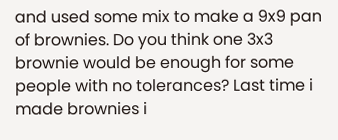and used some mix to make a 9x9 pan of brownies. Do you think one 3x3 brownie would be enough for some people with no tolerances? Last time i made brownies i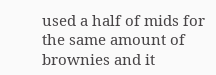used a half of mids for the same amount of brownies and it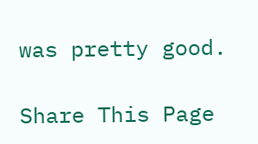was pretty good.

Share This Page